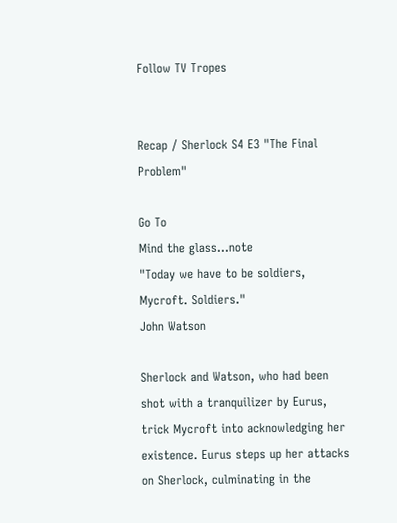Follow TV Tropes


Recap / Sherlock S4 E3 "The Final Problem"

Go To
Mind the glass...note
"Today we have to be soldiers, Mycroft. Soldiers."
John Watson

Sherlock and Watson, who had been shot with a tranquilizer by Eurus, trick Mycroft into acknowledging her existence. Eurus steps up her attacks on Sherlock, culminating in the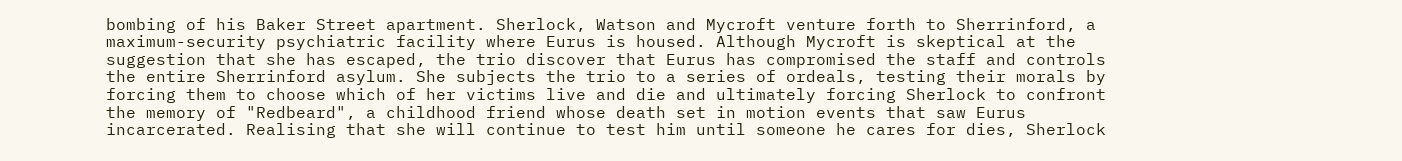bombing of his Baker Street apartment. Sherlock, Watson and Mycroft venture forth to Sherrinford, a maximum-security psychiatric facility where Eurus is housed. Although Mycroft is skeptical at the suggestion that she has escaped, the trio discover that Eurus has compromised the staff and controls the entire Sherrinford asylum. She subjects the trio to a series of ordeals, testing their morals by forcing them to choose which of her victims live and die and ultimately forcing Sherlock to confront the memory of "Redbeard", a childhood friend whose death set in motion events that saw Eurus incarcerated. Realising that she will continue to test him until someone he cares for dies, Sherlock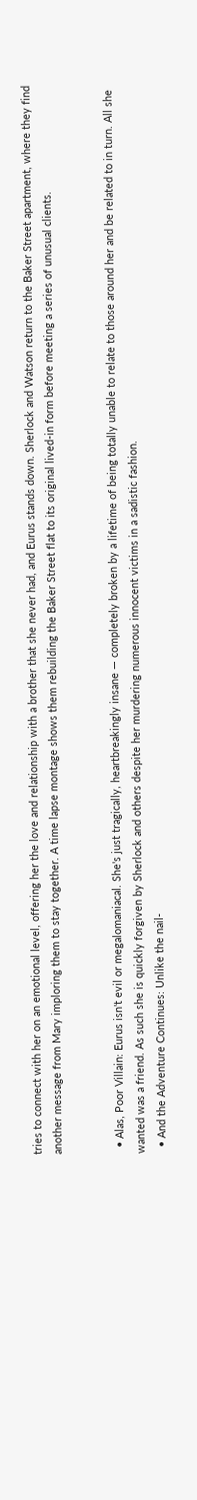tries to connect with her on an emotional level, offering her the love and relationship with a brother that she never had, and Eurus stands down. Sherlock and Watson return to the Baker Street apartment, where they find another message from Mary imploring them to stay together. A time lapse montage shows them rebuilding the Baker Street flat to its original lived-in form before meeting a series of unusual clients.


  • Alas, Poor Villain: Eurus isn't evil or megalomaniacal. She's just tragically, heartbreakingly insane — completely broken by a lifetime of being totally unable to relate to those around her and be related to in turn. All she wanted was a friend. As such she is quickly forgiven by Sherlock and others despite her murdering numerous innocent victims in a sadistic fashion.
  • And the Adventure Continues: Unlike the nail-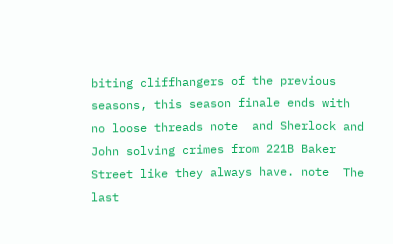biting cliffhangers of the previous seasons, this season finale ends with no loose threads note  and Sherlock and John solving crimes from 221B Baker Street like they always have. note  The last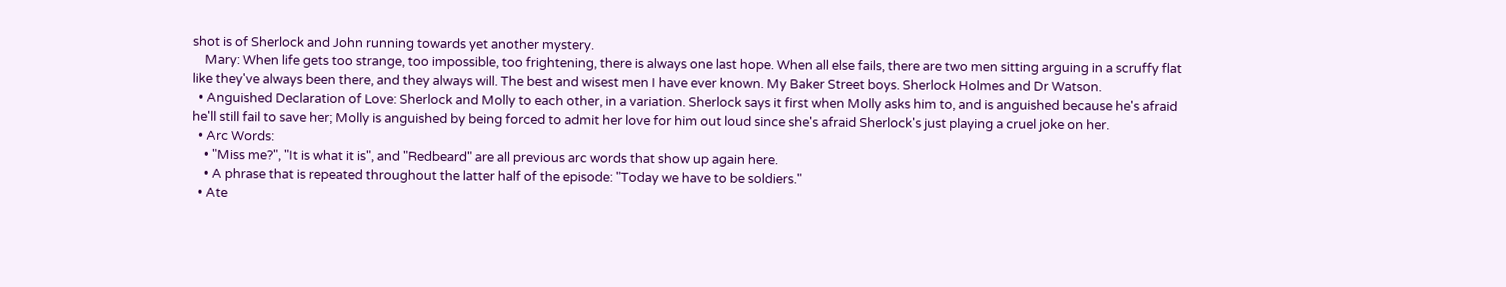shot is of Sherlock and John running towards yet another mystery.
    Mary: When life gets too strange, too impossible, too frightening, there is always one last hope. When all else fails, there are two men sitting arguing in a scruffy flat like they've always been there, and they always will. The best and wisest men I have ever known. My Baker Street boys. Sherlock Holmes and Dr Watson.
  • Anguished Declaration of Love: Sherlock and Molly to each other, in a variation. Sherlock says it first when Molly asks him to, and is anguished because he's afraid he'll still fail to save her; Molly is anguished by being forced to admit her love for him out loud since she's afraid Sherlock's just playing a cruel joke on her.
  • Arc Words:
    • "Miss me?", "It is what it is", and "Redbeard" are all previous arc words that show up again here.
    • A phrase that is repeated throughout the latter half of the episode: "Today we have to be soldiers."
  • Ate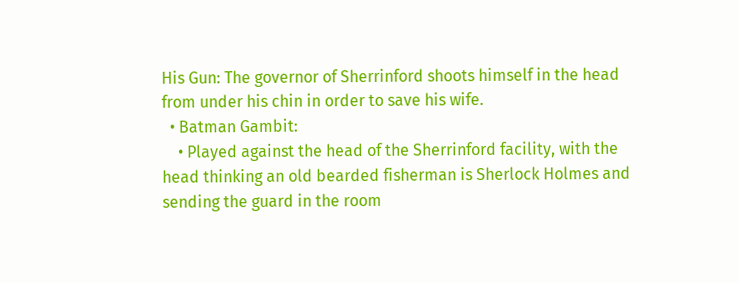His Gun: The governor of Sherrinford shoots himself in the head from under his chin in order to save his wife.
  • Batman Gambit:
    • Played against the head of the Sherrinford facility, with the head thinking an old bearded fisherman is Sherlock Holmes and sending the guard in the room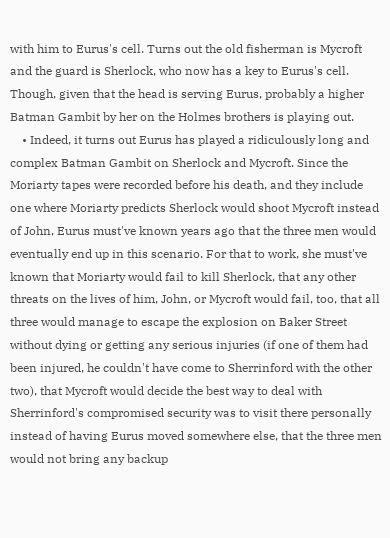with him to Eurus's cell. Turns out the old fisherman is Mycroft and the guard is Sherlock, who now has a key to Eurus's cell. Though, given that the head is serving Eurus, probably a higher Batman Gambit by her on the Holmes brothers is playing out.
    • Indeed, it turns out Eurus has played a ridiculously long and complex Batman Gambit on Sherlock and Mycroft. Since the Moriarty tapes were recorded before his death, and they include one where Moriarty predicts Sherlock would shoot Mycroft instead of John, Eurus must've known years ago that the three men would eventually end up in this scenario. For that to work, she must've known that Moriarty would fail to kill Sherlock, that any other threats on the lives of him, John, or Mycroft would fail, too, that all three would manage to escape the explosion on Baker Street without dying or getting any serious injuries (if one of them had been injured, he couldn't have come to Sherrinford with the other two), that Mycroft would decide the best way to deal with Sherrinford's compromised security was to visit there personally instead of having Eurus moved somewhere else, that the three men would not bring any backup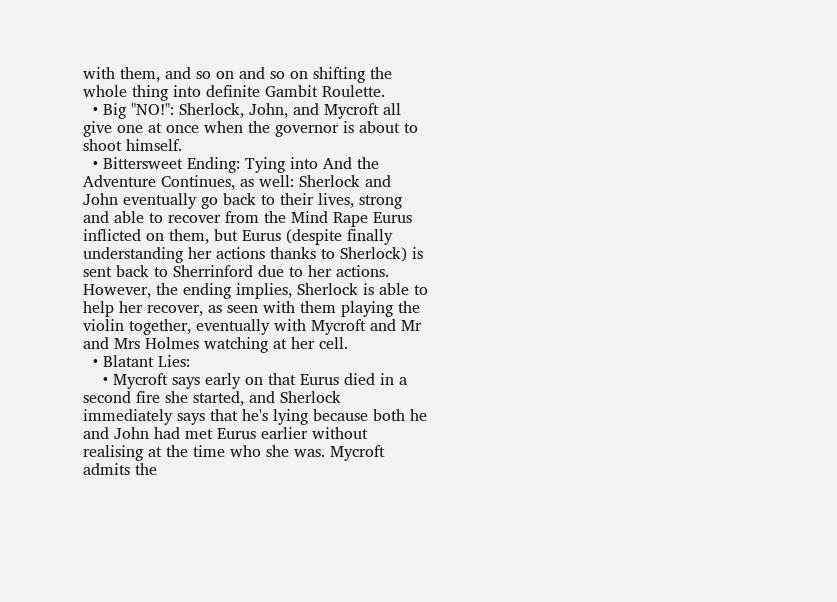with them, and so on and so on shifting the whole thing into definite Gambit Roulette.
  • Big "NO!": Sherlock, John, and Mycroft all give one at once when the governor is about to shoot himself.
  • Bittersweet Ending: Tying into And the Adventure Continues, as well: Sherlock and John eventually go back to their lives, strong and able to recover from the Mind Rape Eurus inflicted on them, but Eurus (despite finally understanding her actions thanks to Sherlock) is sent back to Sherrinford due to her actions. However, the ending implies, Sherlock is able to help her recover, as seen with them playing the violin together, eventually with Mycroft and Mr and Mrs Holmes watching at her cell.
  • Blatant Lies:
    • Mycroft says early on that Eurus died in a second fire she started, and Sherlock immediately says that he's lying because both he and John had met Eurus earlier without realising at the time who she was. Mycroft admits the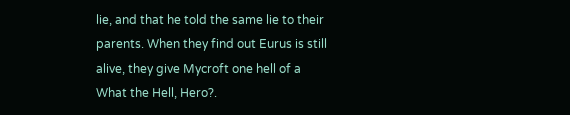lie, and that he told the same lie to their parents. When they find out Eurus is still alive, they give Mycroft one hell of a What the Hell, Hero?.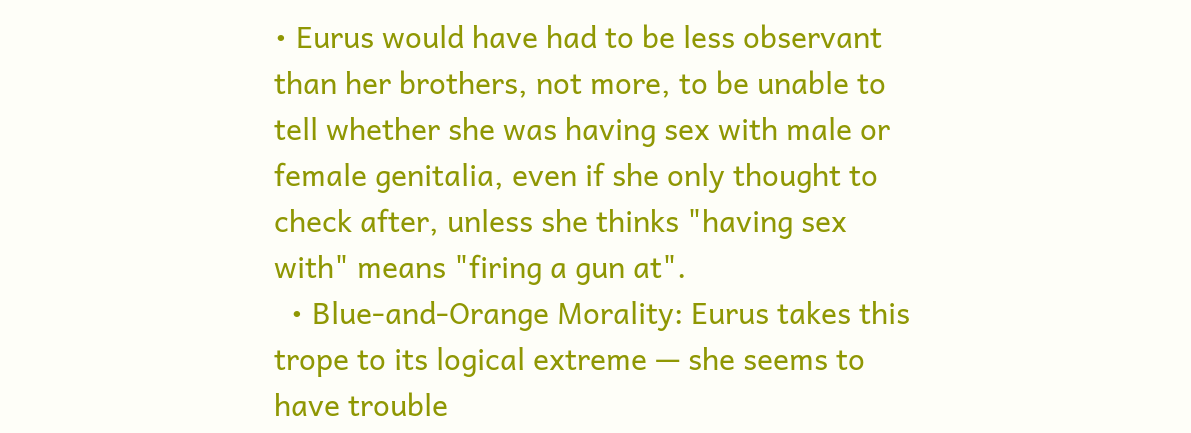• Eurus would have had to be less observant than her brothers, not more, to be unable to tell whether she was having sex with male or female genitalia, even if she only thought to check after, unless she thinks "having sex with" means "firing a gun at".
  • Blue-and-Orange Morality: Eurus takes this trope to its logical extreme — she seems to have trouble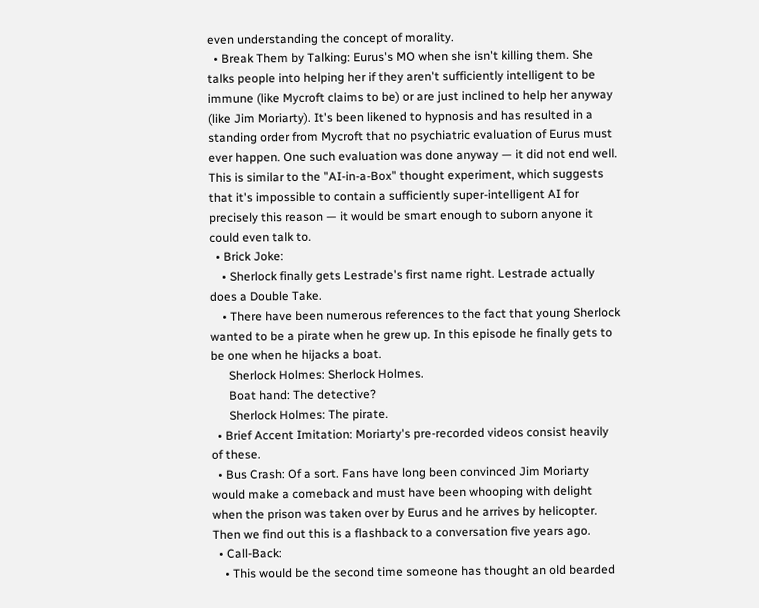even understanding the concept of morality.
  • Break Them by Talking: Eurus's MO when she isn't killing them. She talks people into helping her if they aren't sufficiently intelligent to be immune (like Mycroft claims to be) or are just inclined to help her anyway (like Jim Moriarty). It's been likened to hypnosis and has resulted in a standing order from Mycroft that no psychiatric evaluation of Eurus must ever happen. One such evaluation was done anyway — it did not end well. This is similar to the "AI-in-a-Box" thought experiment, which suggests that it's impossible to contain a sufficiently super-intelligent AI for precisely this reason — it would be smart enough to suborn anyone it could even talk to.
  • Brick Joke:
    • Sherlock finally gets Lestrade's first name right. Lestrade actually does a Double Take.
    • There have been numerous references to the fact that young Sherlock wanted to be a pirate when he grew up. In this episode he finally gets to be one when he hijacks a boat.
      Sherlock Holmes: Sherlock Holmes.
      Boat hand: The detective?
      Sherlock Holmes: The pirate.
  • Brief Accent Imitation: Moriarty's pre-recorded videos consist heavily of these.
  • Bus Crash: Of a sort. Fans have long been convinced Jim Moriarty would make a comeback and must have been whooping with delight when the prison was taken over by Eurus and he arrives by helicopter. Then we find out this is a flashback to a conversation five years ago.
  • Call-Back:
    • This would be the second time someone has thought an old bearded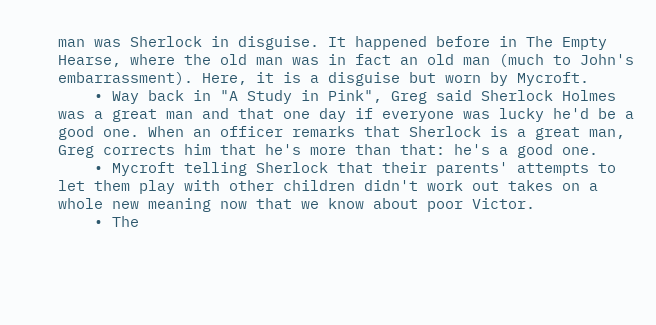man was Sherlock in disguise. It happened before in The Empty Hearse, where the old man was in fact an old man (much to John's embarrassment). Here, it is a disguise but worn by Mycroft.
    • Way back in "A Study in Pink", Greg said Sherlock Holmes was a great man and that one day if everyone was lucky he'd be a good one. When an officer remarks that Sherlock is a great man, Greg corrects him that he's more than that: he's a good one.
    • Mycroft telling Sherlock that their parents' attempts to let them play with other children didn't work out takes on a whole new meaning now that we know about poor Victor.
    • The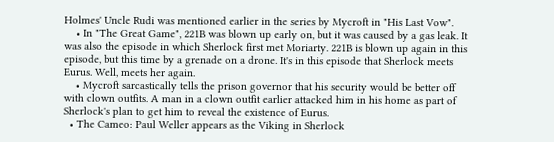Holmes' Uncle Rudi was mentioned earlier in the series by Mycroft in "His Last Vow".
    • In "The Great Game", 221B was blown up early on, but it was caused by a gas leak. It was also the episode in which Sherlock first met Moriarty. 221B is blown up again in this episode, but this time by a grenade on a drone. It's in this episode that Sherlock meets Eurus. Well, meets her again.
    • Mycroft sarcastically tells the prison governor that his security would be better off with clown outfits. A man in a clown outfit earlier attacked him in his home as part of Sherlock's plan to get him to reveal the existence of Eurus.
  • The Cameo: Paul Weller appears as the Viking in Sherlock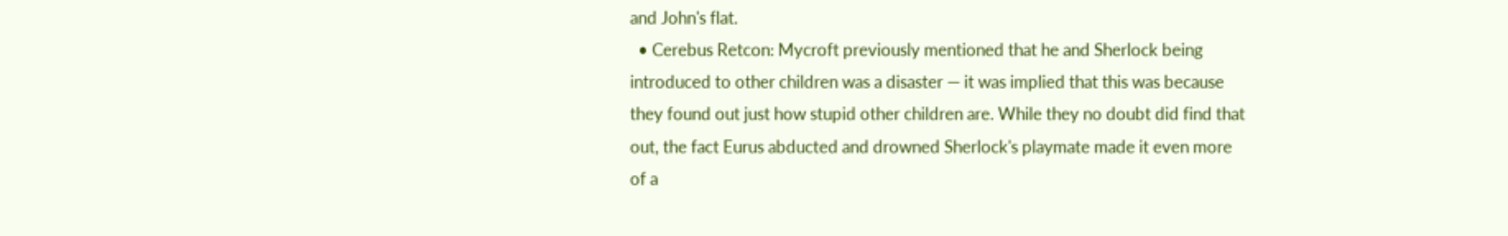and John's flat.
  • Cerebus Retcon: Mycroft previously mentioned that he and Sherlock being introduced to other children was a disaster — it was implied that this was because they found out just how stupid other children are. While they no doubt did find that out, the fact Eurus abducted and drowned Sherlock's playmate made it even more of a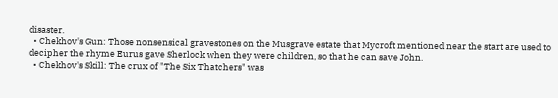disaster.
  • Chekhov's Gun: Those nonsensical gravestones on the Musgrave estate that Mycroft mentioned near the start are used to decipher the rhyme Eurus gave Sherlock when they were children, so that he can save John.
  • Chekhov's Skill: The crux of "The Six Thatchers" was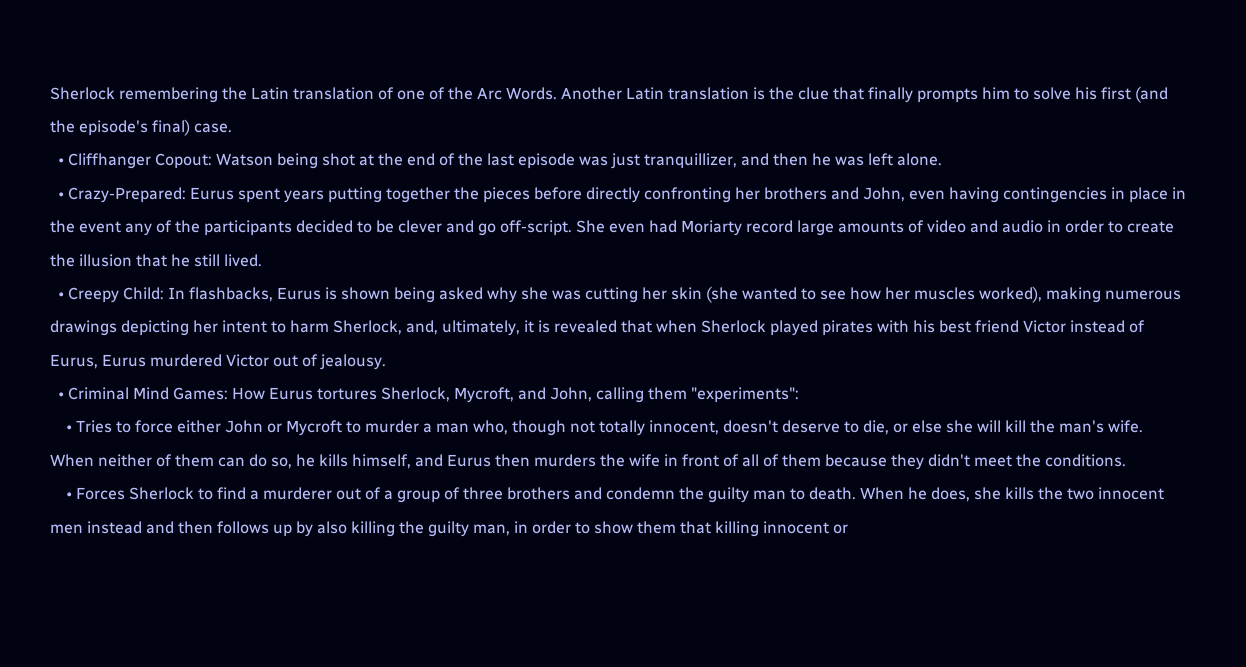Sherlock remembering the Latin translation of one of the Arc Words. Another Latin translation is the clue that finally prompts him to solve his first (and the episode's final) case.
  • Cliffhanger Copout: Watson being shot at the end of the last episode was just tranquillizer, and then he was left alone.
  • Crazy-Prepared: Eurus spent years putting together the pieces before directly confronting her brothers and John, even having contingencies in place in the event any of the participants decided to be clever and go off-script. She even had Moriarty record large amounts of video and audio in order to create the illusion that he still lived.
  • Creepy Child: In flashbacks, Eurus is shown being asked why she was cutting her skin (she wanted to see how her muscles worked), making numerous drawings depicting her intent to harm Sherlock, and, ultimately, it is revealed that when Sherlock played pirates with his best friend Victor instead of Eurus, Eurus murdered Victor out of jealousy.
  • Criminal Mind Games: How Eurus tortures Sherlock, Mycroft, and John, calling them "experiments":
    • Tries to force either John or Mycroft to murder a man who, though not totally innocent, doesn't deserve to die, or else she will kill the man's wife. When neither of them can do so, he kills himself, and Eurus then murders the wife in front of all of them because they didn't meet the conditions.
    • Forces Sherlock to find a murderer out of a group of three brothers and condemn the guilty man to death. When he does, she kills the two innocent men instead and then follows up by also killing the guilty man, in order to show them that killing innocent or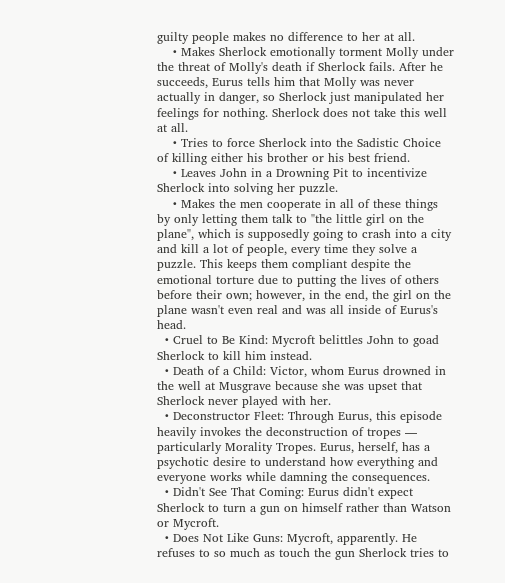guilty people makes no difference to her at all.
    • Makes Sherlock emotionally torment Molly under the threat of Molly's death if Sherlock fails. After he succeeds, Eurus tells him that Molly was never actually in danger, so Sherlock just manipulated her feelings for nothing. Sherlock does not take this well at all.
    • Tries to force Sherlock into the Sadistic Choice of killing either his brother or his best friend.
    • Leaves John in a Drowning Pit to incentivize Sherlock into solving her puzzle.
    • Makes the men cooperate in all of these things by only letting them talk to "the little girl on the plane", which is supposedly going to crash into a city and kill a lot of people, every time they solve a puzzle. This keeps them compliant despite the emotional torture due to putting the lives of others before their own; however, in the end, the girl on the plane wasn't even real and was all inside of Eurus's head.
  • Cruel to Be Kind: Mycroft belittles John to goad Sherlock to kill him instead.
  • Death of a Child: Victor, whom Eurus drowned in the well at Musgrave because she was upset that Sherlock never played with her.
  • Deconstructor Fleet: Through Eurus, this episode heavily invokes the deconstruction of tropes — particularly Morality Tropes. Eurus, herself, has a psychotic desire to understand how everything and everyone works while damning the consequences.
  • Didn't See That Coming: Eurus didn't expect Sherlock to turn a gun on himself rather than Watson or Mycroft.
  • Does Not Like Guns: Mycroft, apparently. He refuses to so much as touch the gun Sherlock tries to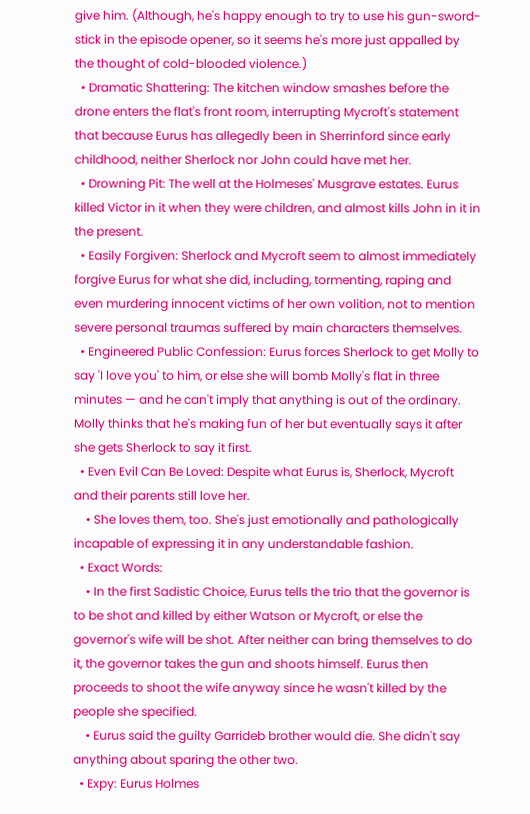give him. (Although, he's happy enough to try to use his gun-sword-stick in the episode opener, so it seems he's more just appalled by the thought of cold-blooded violence.)
  • Dramatic Shattering: The kitchen window smashes before the drone enters the flat's front room, interrupting Mycroft's statement that because Eurus has allegedly been in Sherrinford since early childhood, neither Sherlock nor John could have met her.
  • Drowning Pit: The well at the Holmeses' Musgrave estates. Eurus killed Victor in it when they were children, and almost kills John in it in the present.
  • Easily Forgiven: Sherlock and Mycroft seem to almost immediately forgive Eurus for what she did, including, tormenting, raping and even murdering innocent victims of her own volition, not to mention severe personal traumas suffered by main characters themselves.
  • Engineered Public Confession: Eurus forces Sherlock to get Molly to say 'I love you' to him, or else she will bomb Molly's flat in three minutes — and he can't imply that anything is out of the ordinary. Molly thinks that he's making fun of her but eventually says it after she gets Sherlock to say it first.
  • Even Evil Can Be Loved: Despite what Eurus is, Sherlock, Mycroft and their parents still love her.
    • She loves them, too. She's just emotionally and pathologically incapable of expressing it in any understandable fashion.
  • Exact Words:
    • In the first Sadistic Choice, Eurus tells the trio that the governor is to be shot and killed by either Watson or Mycroft, or else the governor's wife will be shot. After neither can bring themselves to do it, the governor takes the gun and shoots himself. Eurus then proceeds to shoot the wife anyway since he wasn't killed by the people she specified.
    • Eurus said the guilty Garrideb brother would die. She didn't say anything about sparing the other two.
  • Expy: Eurus Holmes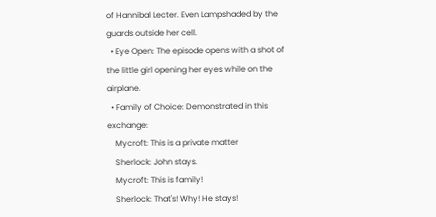of Hannibal Lecter. Even Lampshaded by the guards outside her cell.
  • Eye Open: The episode opens with a shot of the little girl opening her eyes while on the airplane.
  • Family of Choice: Demonstrated in this exchange:
    Mycroft: This is a private matter
    Sherlock: John stays.
    Mycroft: This is family!
    Sherlock: That's! Why! He stays!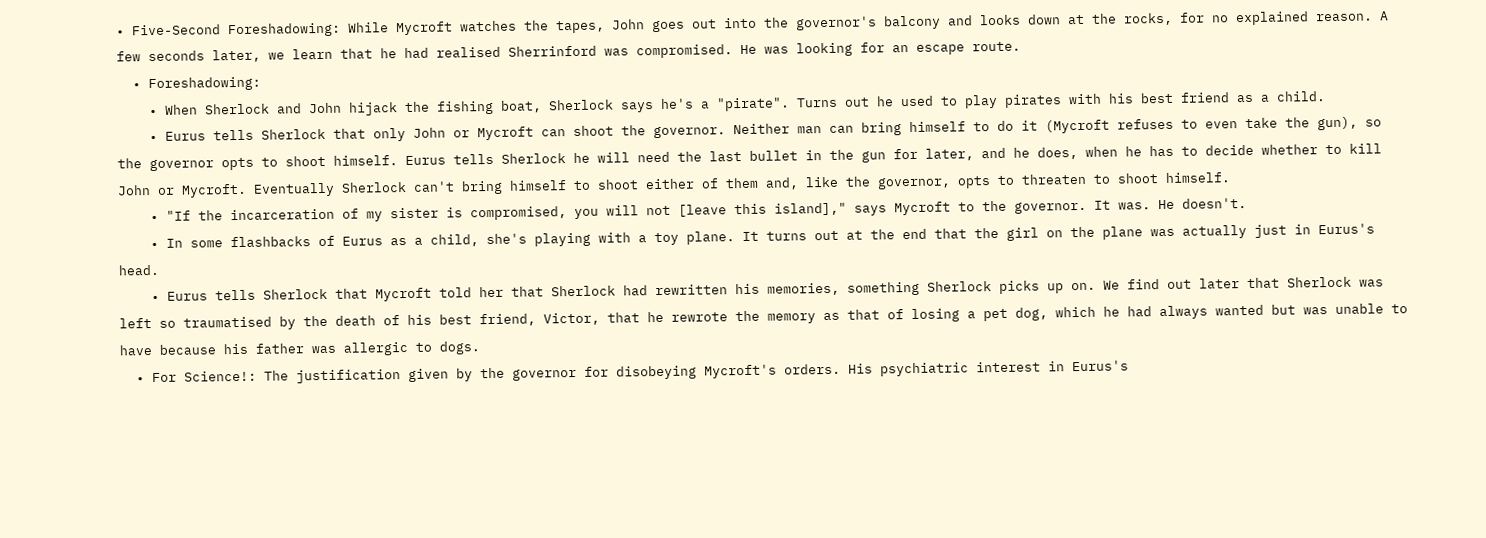• Five-Second Foreshadowing: While Mycroft watches the tapes, John goes out into the governor's balcony and looks down at the rocks, for no explained reason. A few seconds later, we learn that he had realised Sherrinford was compromised. He was looking for an escape route.
  • Foreshadowing:
    • When Sherlock and John hijack the fishing boat, Sherlock says he's a "pirate". Turns out he used to play pirates with his best friend as a child.
    • Eurus tells Sherlock that only John or Mycroft can shoot the governor. Neither man can bring himself to do it (Mycroft refuses to even take the gun), so the governor opts to shoot himself. Eurus tells Sherlock he will need the last bullet in the gun for later, and he does, when he has to decide whether to kill John or Mycroft. Eventually Sherlock can't bring himself to shoot either of them and, like the governor, opts to threaten to shoot himself.
    • "If the incarceration of my sister is compromised, you will not [leave this island]," says Mycroft to the governor. It was. He doesn't.
    • In some flashbacks of Eurus as a child, she's playing with a toy plane. It turns out at the end that the girl on the plane was actually just in Eurus's head.
    • Eurus tells Sherlock that Mycroft told her that Sherlock had rewritten his memories, something Sherlock picks up on. We find out later that Sherlock was left so traumatised by the death of his best friend, Victor, that he rewrote the memory as that of losing a pet dog, which he had always wanted but was unable to have because his father was allergic to dogs.
  • For Science!: The justification given by the governor for disobeying Mycroft's orders. His psychiatric interest in Eurus's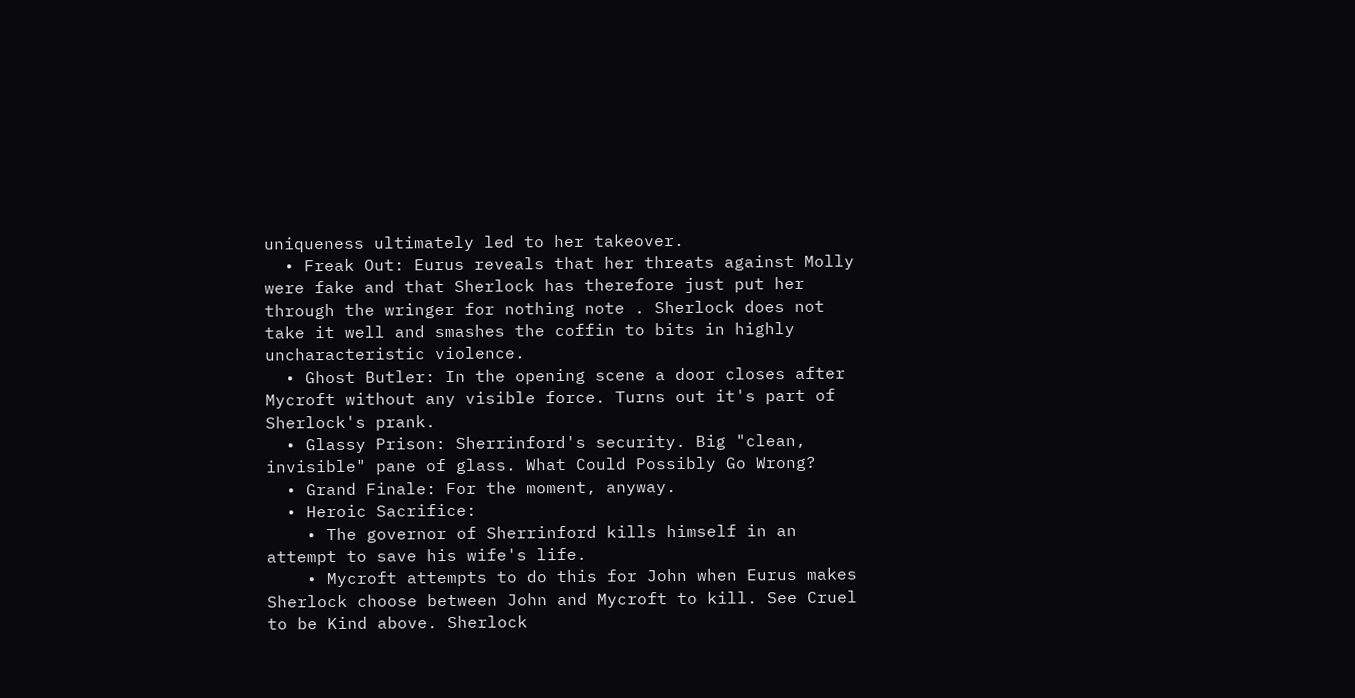uniqueness ultimately led to her takeover.
  • Freak Out: Eurus reveals that her threats against Molly were fake and that Sherlock has therefore just put her through the wringer for nothing note . Sherlock does not take it well and smashes the coffin to bits in highly uncharacteristic violence.
  • Ghost Butler: In the opening scene a door closes after Mycroft without any visible force. Turns out it's part of Sherlock's prank.
  • Glassy Prison: Sherrinford's security. Big "clean, invisible" pane of glass. What Could Possibly Go Wrong?
  • Grand Finale: For the moment, anyway.
  • Heroic Sacrifice:
    • The governor of Sherrinford kills himself in an attempt to save his wife's life.
    • Mycroft attempts to do this for John when Eurus makes Sherlock choose between John and Mycroft to kill. See Cruel to be Kind above. Sherlock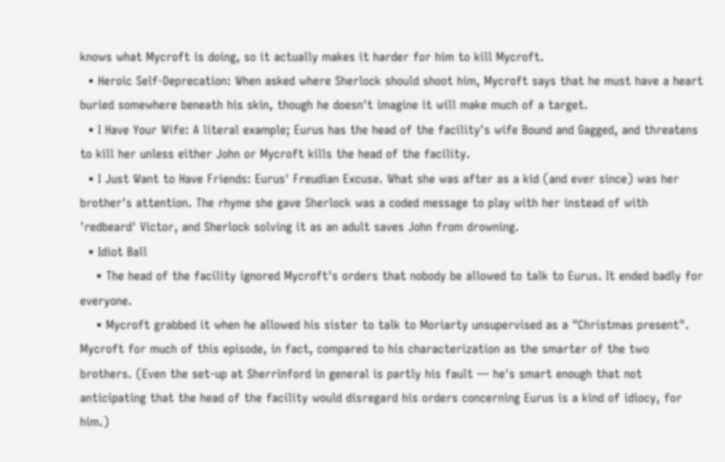knows what Mycroft is doing, so it actually makes it harder for him to kill Mycroft.
  • Heroic Self-Deprecation: When asked where Sherlock should shoot him, Mycroft says that he must have a heart buried somewhere beneath his skin, though he doesn't imagine it will make much of a target.
  • I Have Your Wife: A literal example; Eurus has the head of the facility's wife Bound and Gagged, and threatens to kill her unless either John or Mycroft kills the head of the facility.
  • I Just Want to Have Friends: Eurus' Freudian Excuse. What she was after as a kid (and ever since) was her brother's attention. The rhyme she gave Sherlock was a coded message to play with her instead of with 'redbeard' Victor, and Sherlock solving it as an adult saves John from drowning.
  • Idiot Ball
    • The head of the facility ignored Mycroft's orders that nobody be allowed to talk to Eurus. It ended badly for everyone.
    • Mycroft grabbed it when he allowed his sister to talk to Moriarty unsupervised as a "Christmas present". Mycroft for much of this episode, in fact, compared to his characterization as the smarter of the two brothers. (Even the set-up at Sherrinford in general is partly his fault — he's smart enough that not anticipating that the head of the facility would disregard his orders concerning Eurus is a kind of idiocy, for him.)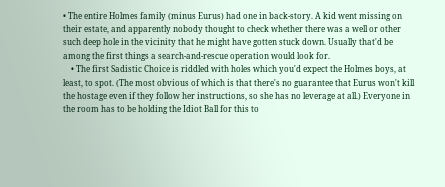• The entire Holmes family (minus Eurus) had one in back-story. A kid went missing on their estate, and apparently nobody thought to check whether there was a well or other such deep hole in the vicinity that he might have gotten stuck down. Usually that'd be among the first things a search-and-rescue operation would look for.
    • The first Sadistic Choice is riddled with holes which you'd expect the Holmes boys, at least, to spot. (The most obvious of which is that there's no guarantee that Eurus won't kill the hostage even if they follow her instructions, so she has no leverage at all.) Everyone in the room has to be holding the Idiot Ball for this to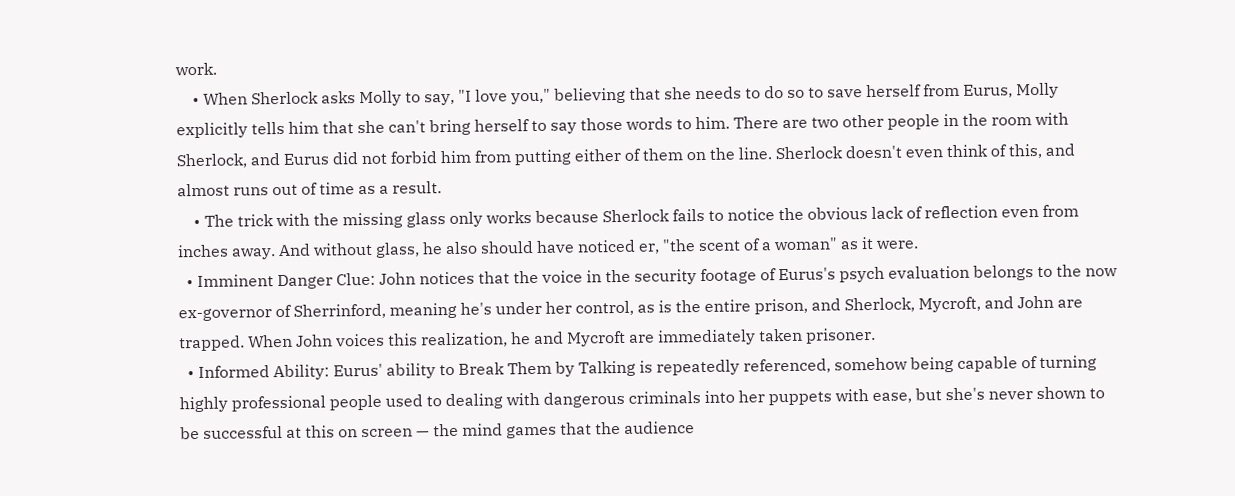work.
    • When Sherlock asks Molly to say, "I love you," believing that she needs to do so to save herself from Eurus, Molly explicitly tells him that she can't bring herself to say those words to him. There are two other people in the room with Sherlock, and Eurus did not forbid him from putting either of them on the line. Sherlock doesn't even think of this, and almost runs out of time as a result.
    • The trick with the missing glass only works because Sherlock fails to notice the obvious lack of reflection even from inches away. And without glass, he also should have noticed er, "the scent of a woman" as it were.
  • Imminent Danger Clue: John notices that the voice in the security footage of Eurus's psych evaluation belongs to the now ex-governor of Sherrinford, meaning he's under her control, as is the entire prison, and Sherlock, Mycroft, and John are trapped. When John voices this realization, he and Mycroft are immediately taken prisoner.
  • Informed Ability: Eurus' ability to Break Them by Talking is repeatedly referenced, somehow being capable of turning highly professional people used to dealing with dangerous criminals into her puppets with ease, but she's never shown to be successful at this on screen — the mind games that the audience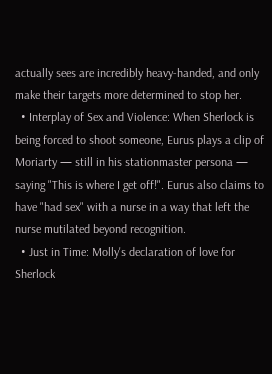actually sees are incredibly heavy-handed, and only make their targets more determined to stop her.
  • Interplay of Sex and Violence: When Sherlock is being forced to shoot someone, Eurus plays a clip of Moriarty — still in his stationmaster persona — saying "This is where I get off!". Eurus also claims to have "had sex" with a nurse in a way that left the nurse mutilated beyond recognition.
  • Just in Time: Molly's declaration of love for Sherlock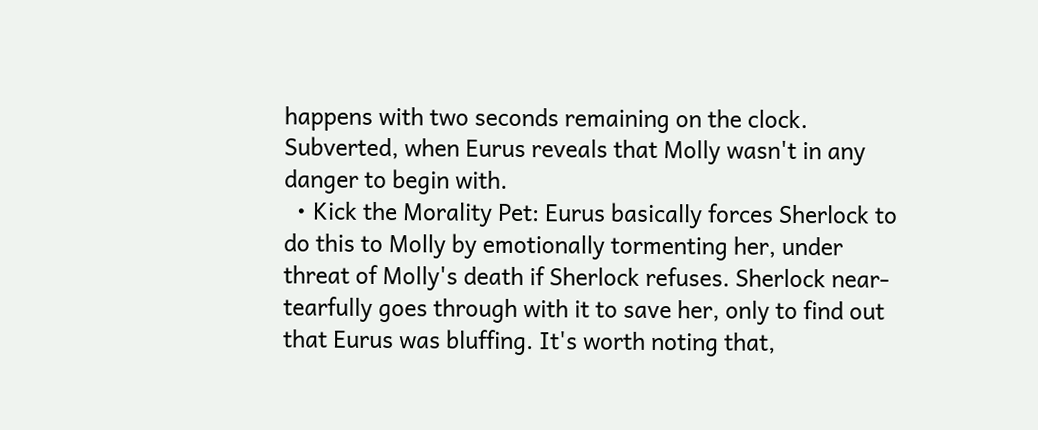happens with two seconds remaining on the clock. Subverted, when Eurus reveals that Molly wasn't in any danger to begin with.
  • Kick the Morality Pet: Eurus basically forces Sherlock to do this to Molly by emotionally tormenting her, under threat of Molly's death if Sherlock refuses. Sherlock near-tearfully goes through with it to save her, only to find out that Eurus was bluffing. It's worth noting that,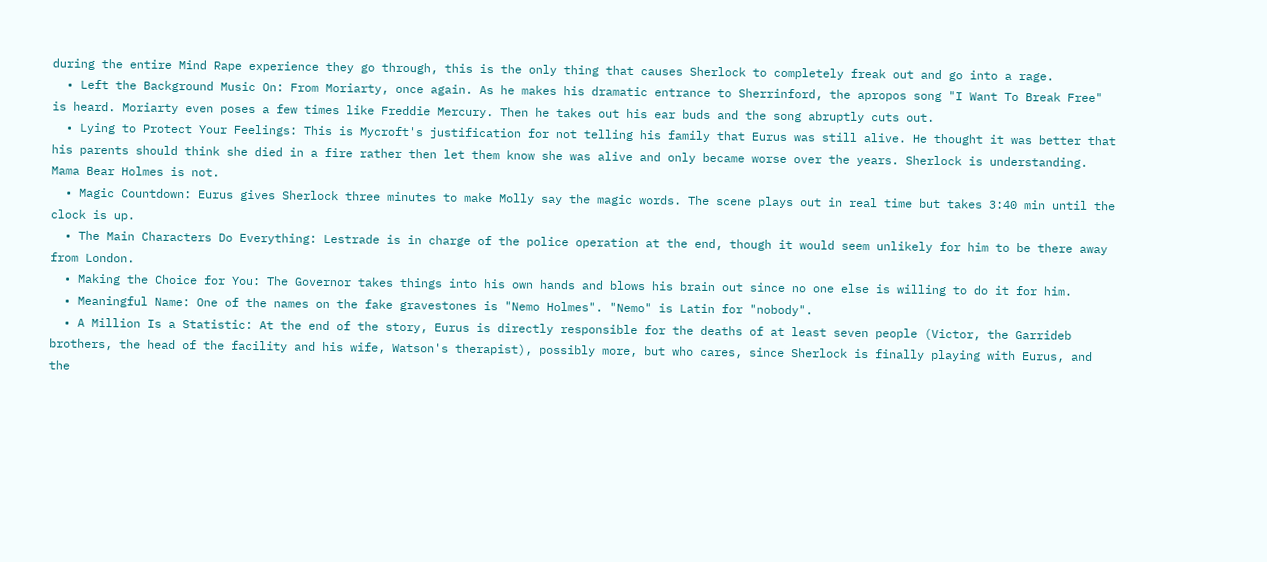during the entire Mind Rape experience they go through, this is the only thing that causes Sherlock to completely freak out and go into a rage.
  • Left the Background Music On: From Moriarty, once again. As he makes his dramatic entrance to Sherrinford, the apropos song "I Want To Break Free" is heard. Moriarty even poses a few times like Freddie Mercury. Then he takes out his ear buds and the song abruptly cuts out.
  • Lying to Protect Your Feelings: This is Mycroft's justification for not telling his family that Eurus was still alive. He thought it was better that his parents should think she died in a fire rather then let them know she was alive and only became worse over the years. Sherlock is understanding. Mama Bear Holmes is not.
  • Magic Countdown: Eurus gives Sherlock three minutes to make Molly say the magic words. The scene plays out in real time but takes 3:40 min until the clock is up.
  • The Main Characters Do Everything: Lestrade is in charge of the police operation at the end, though it would seem unlikely for him to be there away from London.
  • Making the Choice for You: The Governor takes things into his own hands and blows his brain out since no one else is willing to do it for him.
  • Meaningful Name: One of the names on the fake gravestones is "Nemo Holmes". "Nemo" is Latin for "nobody".
  • A Million Is a Statistic: At the end of the story, Eurus is directly responsible for the deaths of at least seven people (Victor, the Garrideb brothers, the head of the facility and his wife, Watson's therapist), possibly more, but who cares, since Sherlock is finally playing with Eurus, and the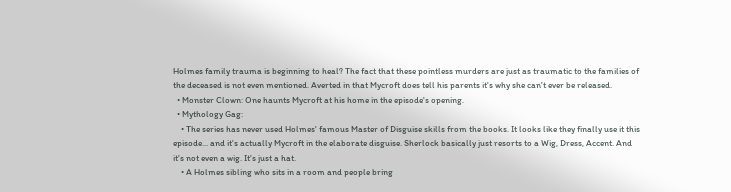Holmes family trauma is beginning to heal? The fact that these pointless murders are just as traumatic to the families of the deceased is not even mentioned. Averted in that Mycroft does tell his parents it's why she can't ever be released.
  • Monster Clown: One haunts Mycroft at his home in the episode's opening.
  • Mythology Gag:
    • The series has never used Holmes' famous Master of Disguise skills from the books. It looks like they finally use it this episode... and it's actually Mycroft in the elaborate disguise. Sherlock basically just resorts to a Wig, Dress, Accent. And it's not even a wig. It's just a hat.
    • A Holmes sibling who sits in a room and people bring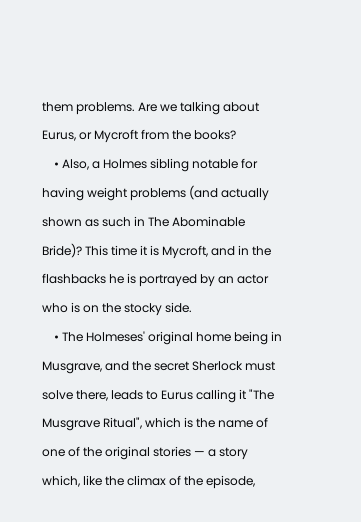them problems. Are we talking about Eurus, or Mycroft from the books?
    • Also, a Holmes sibling notable for having weight problems (and actually shown as such in The Abominable Bride)? This time it is Mycroft, and in the flashbacks he is portrayed by an actor who is on the stocky side.
    • The Holmeses' original home being in Musgrave, and the secret Sherlock must solve there, leads to Eurus calling it "The Musgrave Ritual", which is the name of one of the original stories — a story which, like the climax of the episode,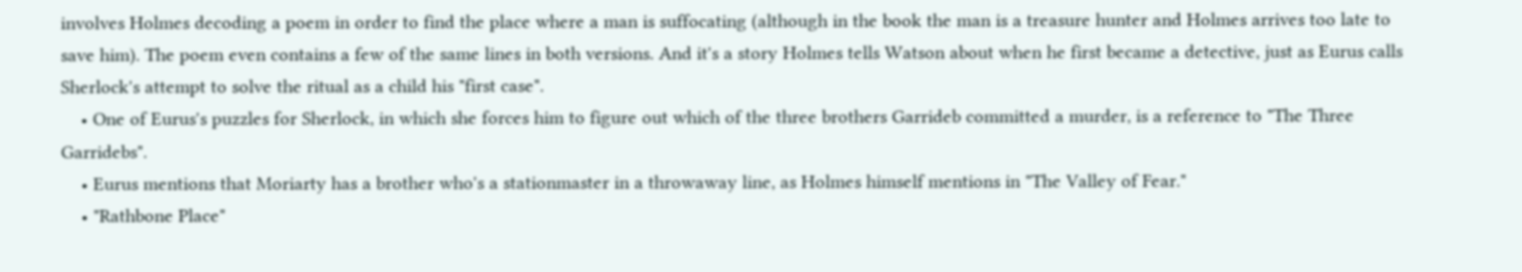involves Holmes decoding a poem in order to find the place where a man is suffocating (although in the book the man is a treasure hunter and Holmes arrives too late to save him). The poem even contains a few of the same lines in both versions. And it's a story Holmes tells Watson about when he first became a detective, just as Eurus calls Sherlock's attempt to solve the ritual as a child his "first case".
    • One of Eurus's puzzles for Sherlock, in which she forces him to figure out which of the three brothers Garrideb committed a murder, is a reference to "The Three Garridebs".
    • Eurus mentions that Moriarty has a brother who's a stationmaster in a throwaway line, as Holmes himself mentions in "The Valley of Fear."
    • "Rathbone Place"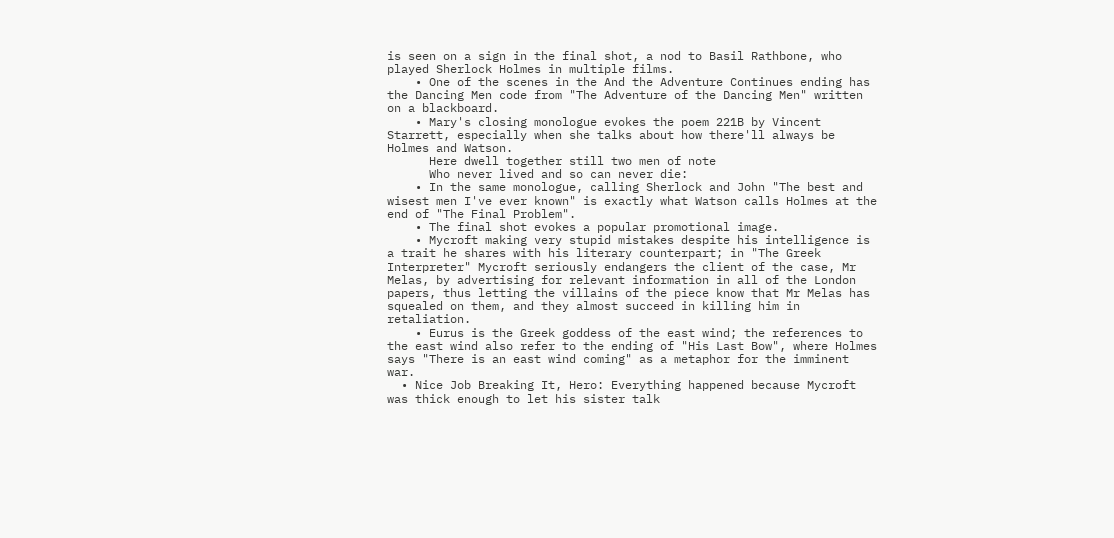is seen on a sign in the final shot, a nod to Basil Rathbone, who played Sherlock Holmes in multiple films.
    • One of the scenes in the And the Adventure Continues ending has the Dancing Men code from "The Adventure of the Dancing Men" written on a blackboard.
    • Mary's closing monologue evokes the poem 221B by Vincent Starrett, especially when she talks about how there'll always be Holmes and Watson.
      Here dwell together still two men of note
      Who never lived and so can never die:
    • In the same monologue, calling Sherlock and John "The best and wisest men I've ever known" is exactly what Watson calls Holmes at the end of "The Final Problem".
    • The final shot evokes a popular promotional image.
    • Mycroft making very stupid mistakes despite his intelligence is a trait he shares with his literary counterpart; in "The Greek Interpreter" Mycroft seriously endangers the client of the case, Mr Melas, by advertising for relevant information in all of the London papers, thus letting the villains of the piece know that Mr Melas has squealed on them, and they almost succeed in killing him in retaliation.
    • Eurus is the Greek goddess of the east wind; the references to the east wind also refer to the ending of "His Last Bow", where Holmes says "There is an east wind coming" as a metaphor for the imminent war.
  • Nice Job Breaking It, Hero: Everything happened because Mycroft was thick enough to let his sister talk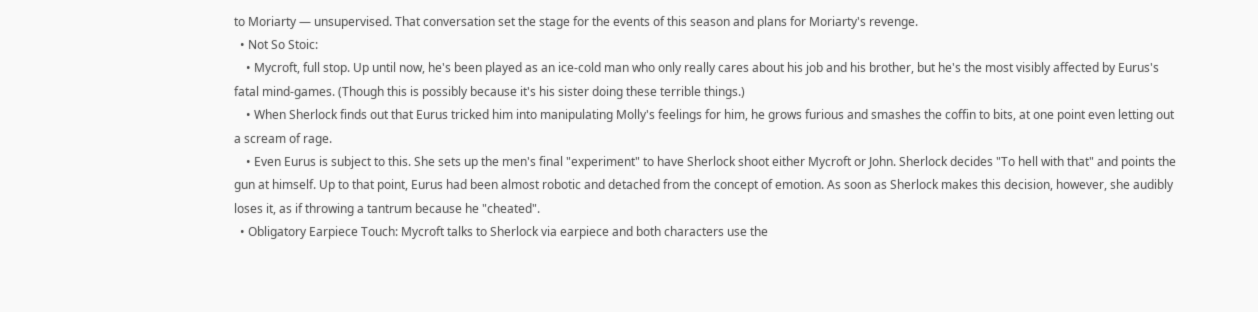to Moriarty — unsupervised. That conversation set the stage for the events of this season and plans for Moriarty's revenge.
  • Not So Stoic:
    • Mycroft, full stop. Up until now, he's been played as an ice-cold man who only really cares about his job and his brother, but he's the most visibly affected by Eurus's fatal mind-games. (Though this is possibly because it's his sister doing these terrible things.)
    • When Sherlock finds out that Eurus tricked him into manipulating Molly's feelings for him, he grows furious and smashes the coffin to bits, at one point even letting out a scream of rage.
    • Even Eurus is subject to this. She sets up the men's final "experiment" to have Sherlock shoot either Mycroft or John. Sherlock decides "To hell with that" and points the gun at himself. Up to that point, Eurus had been almost robotic and detached from the concept of emotion. As soon as Sherlock makes this decision, however, she audibly loses it, as if throwing a tantrum because he "cheated".
  • Obligatory Earpiece Touch: Mycroft talks to Sherlock via earpiece and both characters use the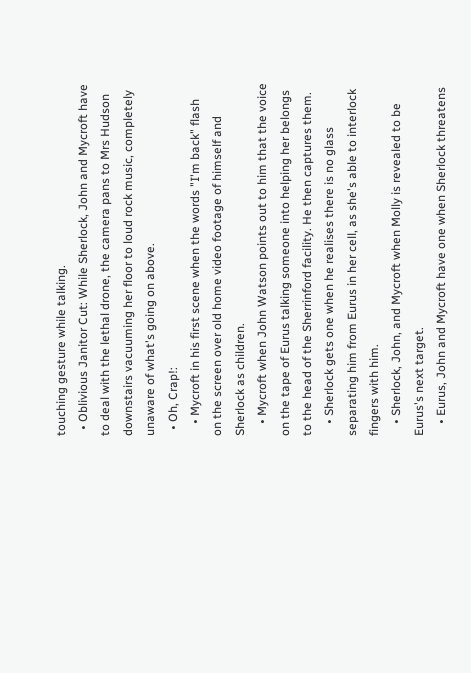touching gesture while talking.
  • Oblivious Janitor Cut: While Sherlock, John and Mycroft have to deal with the lethal drone, the camera pans to Mrs Hudson downstairs vacuuming her floor to loud rock music, completely unaware of what's going on above.
  • Oh, Crap!:
    • Mycroft in his first scene when the words "I'm back" flash on the screen over old home video footage of himself and Sherlock as children.
    • Mycroft when John Watson points out to him that the voice on the tape of Eurus talking someone into helping her belongs to the head of the Sherrinford facility. He then captures them.
    • Sherlock gets one when he realises there is no glass separating him from Eurus in her cell, as she's able to interlock fingers with him.
    • Sherlock, John, and Mycroft when Molly is revealed to be Eurus's next target.
    • Eurus, John and Mycroft have one when Sherlock threatens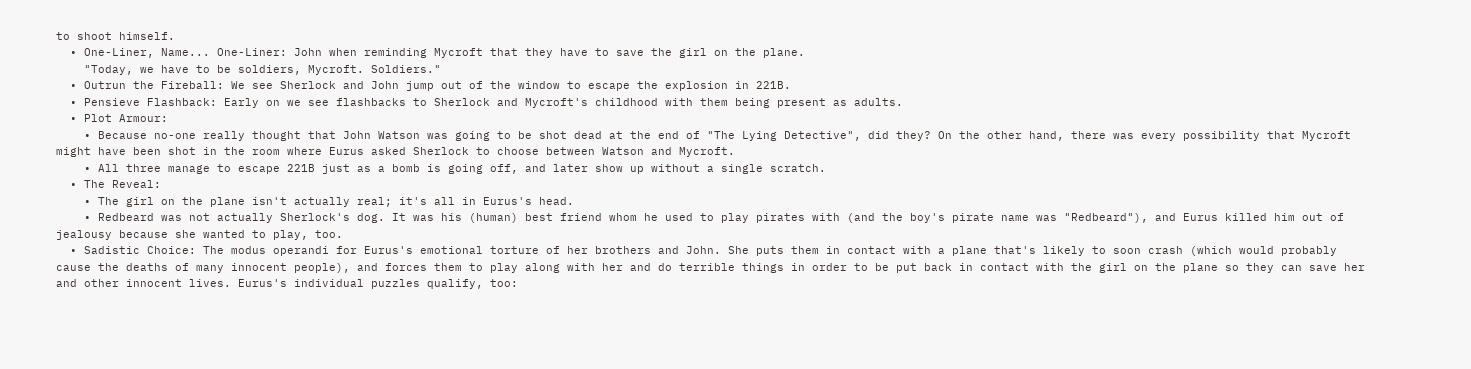to shoot himself.
  • One-Liner, Name... One-Liner: John when reminding Mycroft that they have to save the girl on the plane.
    "Today, we have to be soldiers, Mycroft. Soldiers."
  • Outrun the Fireball: We see Sherlock and John jump out of the window to escape the explosion in 221B.
  • Pensieve Flashback: Early on we see flashbacks to Sherlock and Mycroft's childhood with them being present as adults.
  • Plot Armour:
    • Because no-one really thought that John Watson was going to be shot dead at the end of "The Lying Detective", did they? On the other hand, there was every possibility that Mycroft might have been shot in the room where Eurus asked Sherlock to choose between Watson and Mycroft.
    • All three manage to escape 221B just as a bomb is going off, and later show up without a single scratch.
  • The Reveal:
    • The girl on the plane isn't actually real; it's all in Eurus's head.
    • Redbeard was not actually Sherlock's dog. It was his (human) best friend whom he used to play pirates with (and the boy's pirate name was "Redbeard"), and Eurus killed him out of jealousy because she wanted to play, too.
  • Sadistic Choice: The modus operandi for Eurus's emotional torture of her brothers and John. She puts them in contact with a plane that's likely to soon crash (which would probably cause the deaths of many innocent people), and forces them to play along with her and do terrible things in order to be put back in contact with the girl on the plane so they can save her and other innocent lives. Eurus's individual puzzles qualify, too: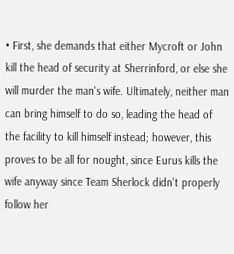• First, she demands that either Mycroft or John kill the head of security at Sherrinford, or else she will murder the man's wife. Ultimately, neither man can bring himself to do so, leading the head of the facility to kill himself instead; however, this proves to be all for nought, since Eurus kills the wife anyway since Team Sherlock didn't properly follow her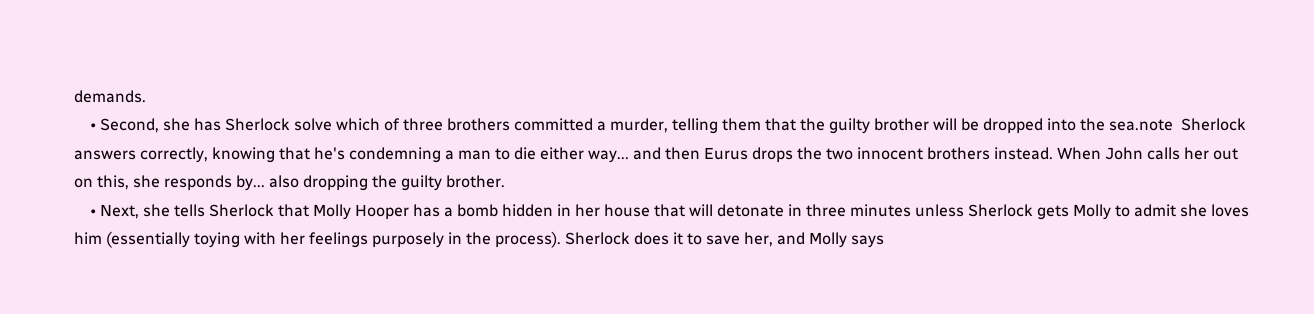demands.
    • Second, she has Sherlock solve which of three brothers committed a murder, telling them that the guilty brother will be dropped into the sea.note  Sherlock answers correctly, knowing that he's condemning a man to die either way... and then Eurus drops the two innocent brothers instead. When John calls her out on this, she responds by... also dropping the guilty brother.
    • Next, she tells Sherlock that Molly Hooper has a bomb hidden in her house that will detonate in three minutes unless Sherlock gets Molly to admit she loves him (essentially toying with her feelings purposely in the process). Sherlock does it to save her, and Molly says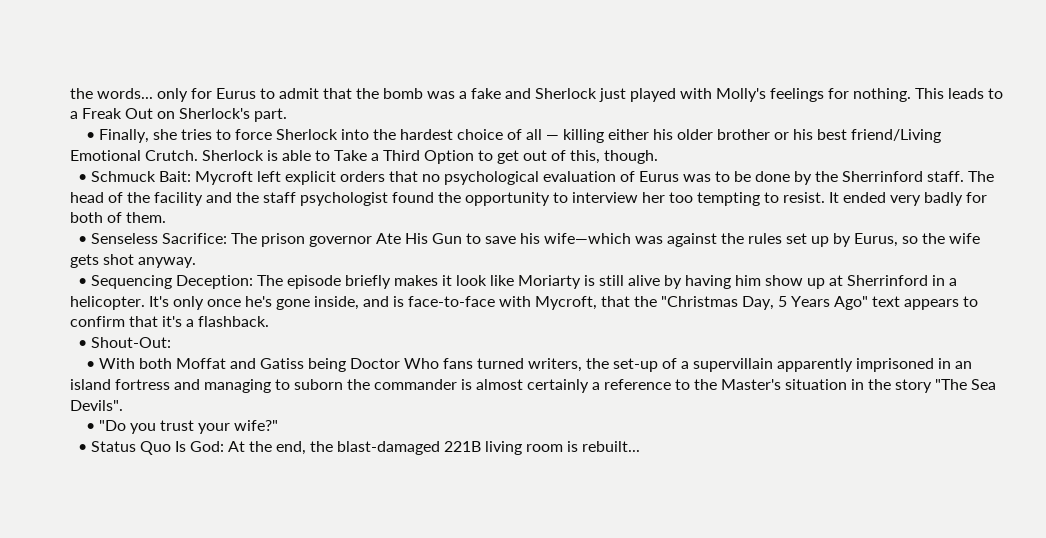the words... only for Eurus to admit that the bomb was a fake and Sherlock just played with Molly's feelings for nothing. This leads to a Freak Out on Sherlock's part.
    • Finally, she tries to force Sherlock into the hardest choice of all — killing either his older brother or his best friend/Living Emotional Crutch. Sherlock is able to Take a Third Option to get out of this, though.
  • Schmuck Bait: Mycroft left explicit orders that no psychological evaluation of Eurus was to be done by the Sherrinford staff. The head of the facility and the staff psychologist found the opportunity to interview her too tempting to resist. It ended very badly for both of them.
  • Senseless Sacrifice: The prison governor Ate His Gun to save his wife—which was against the rules set up by Eurus, so the wife gets shot anyway.
  • Sequencing Deception: The episode briefly makes it look like Moriarty is still alive by having him show up at Sherrinford in a helicopter. It's only once he's gone inside, and is face-to-face with Mycroft, that the "Christmas Day, 5 Years Ago" text appears to confirm that it's a flashback.
  • Shout-Out:
    • With both Moffat and Gatiss being Doctor Who fans turned writers, the set-up of a supervillain apparently imprisoned in an island fortress and managing to suborn the commander is almost certainly a reference to the Master's situation in the story "The Sea Devils".
    • "Do you trust your wife?"
  • Status Quo Is God: At the end, the blast-damaged 221B living room is rebuilt...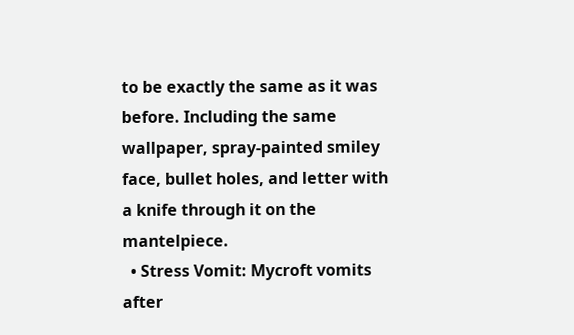to be exactly the same as it was before. Including the same wallpaper, spray-painted smiley face, bullet holes, and letter with a knife through it on the mantelpiece.
  • Stress Vomit: Mycroft vomits after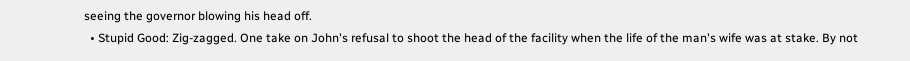seeing the governor blowing his head off.
  • Stupid Good: Zig-zagged. One take on John's refusal to shoot the head of the facility when the life of the man's wife was at stake. By not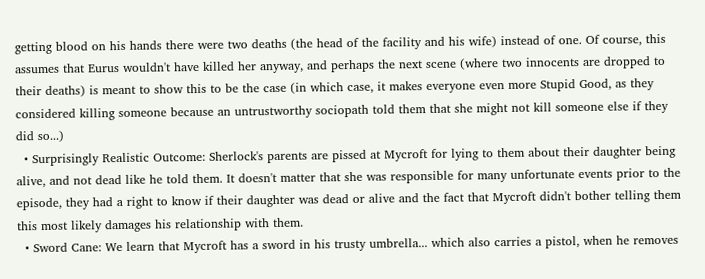getting blood on his hands there were two deaths (the head of the facility and his wife) instead of one. Of course, this assumes that Eurus wouldn't have killed her anyway, and perhaps the next scene (where two innocents are dropped to their deaths) is meant to show this to be the case (in which case, it makes everyone even more Stupid Good, as they considered killing someone because an untrustworthy sociopath told them that she might not kill someone else if they did so...)
  • Surprisingly Realistic Outcome: Sherlock's parents are pissed at Mycroft for lying to them about their daughter being alive, and not dead like he told them. It doesn't matter that she was responsible for many unfortunate events prior to the episode, they had a right to know if their daughter was dead or alive and the fact that Mycroft didn't bother telling them this most likely damages his relationship with them.
  • Sword Cane: We learn that Mycroft has a sword in his trusty umbrella... which also carries a pistol, when he removes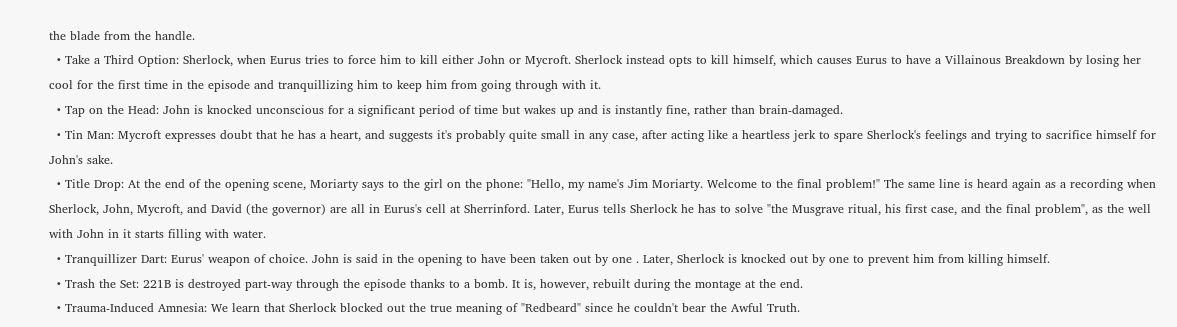the blade from the handle.
  • Take a Third Option: Sherlock, when Eurus tries to force him to kill either John or Mycroft. Sherlock instead opts to kill himself, which causes Eurus to have a Villainous Breakdown by losing her cool for the first time in the episode and tranquillizing him to keep him from going through with it.
  • Tap on the Head: John is knocked unconscious for a significant period of time but wakes up and is instantly fine, rather than brain-damaged.
  • Tin Man: Mycroft expresses doubt that he has a heart, and suggests it's probably quite small in any case, after acting like a heartless jerk to spare Sherlock's feelings and trying to sacrifice himself for John's sake.
  • Title Drop: At the end of the opening scene, Moriarty says to the girl on the phone: "Hello, my name's Jim Moriarty. Welcome to the final problem!" The same line is heard again as a recording when Sherlock, John, Mycroft, and David (the governor) are all in Eurus's cell at Sherrinford. Later, Eurus tells Sherlock he has to solve "the Musgrave ritual, his first case, and the final problem", as the well with John in it starts filling with water.
  • Tranquillizer Dart: Eurus' weapon of choice. John is said in the opening to have been taken out by one . Later, Sherlock is knocked out by one to prevent him from killing himself.
  • Trash the Set: 221B is destroyed part-way through the episode thanks to a bomb. It is, however, rebuilt during the montage at the end.
  • Trauma-Induced Amnesia: We learn that Sherlock blocked out the true meaning of "Redbeard" since he couldn't bear the Awful Truth.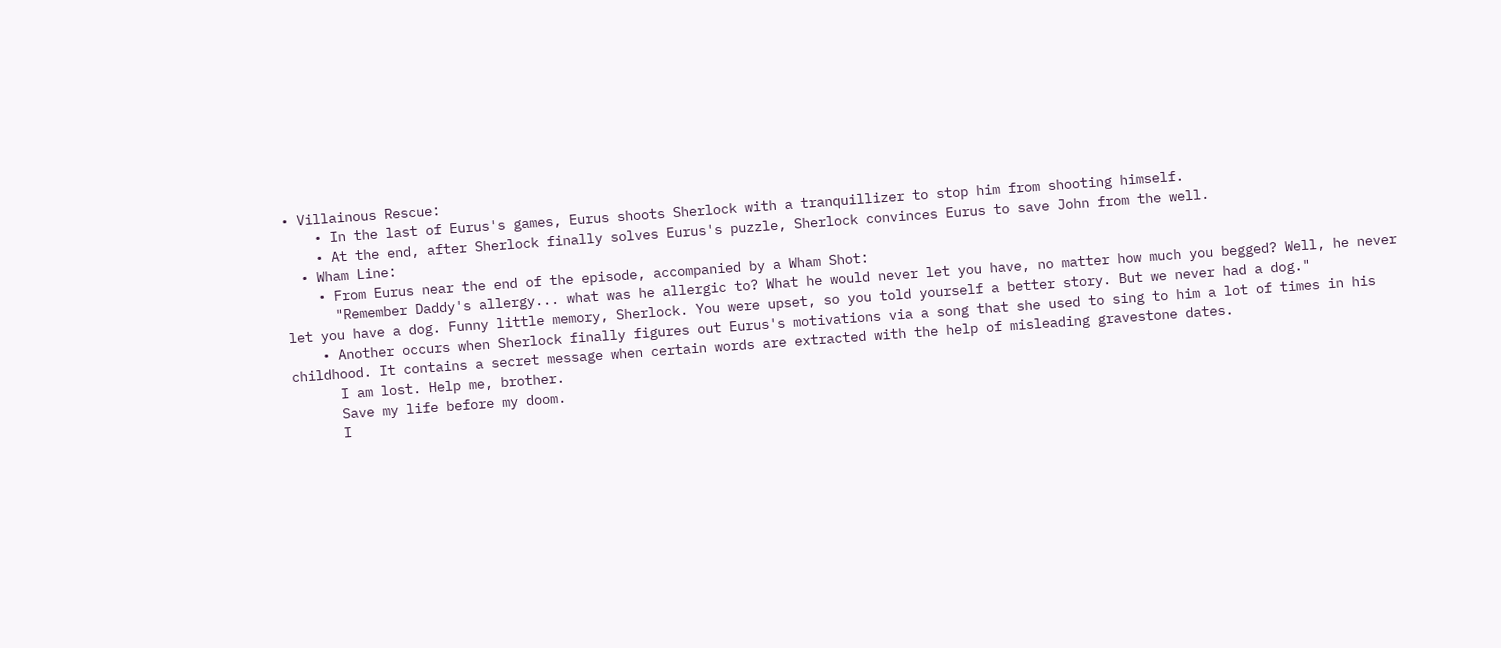• Villainous Rescue:
    • In the last of Eurus's games, Eurus shoots Sherlock with a tranquillizer to stop him from shooting himself.
    • At the end, after Sherlock finally solves Eurus's puzzle, Sherlock convinces Eurus to save John from the well.
  • Wham Line:
    • From Eurus near the end of the episode, accompanied by a Wham Shot:
      "Remember Daddy's allergy... what was he allergic to? What he would never let you have, no matter how much you begged? Well, he never let you have a dog. Funny little memory, Sherlock. You were upset, so you told yourself a better story. But we never had a dog."
    • Another occurs when Sherlock finally figures out Eurus's motivations via a song that she used to sing to him a lot of times in his childhood. It contains a secret message when certain words are extracted with the help of misleading gravestone dates.
      I am lost. Help me, brother.
      Save my life before my doom.
      I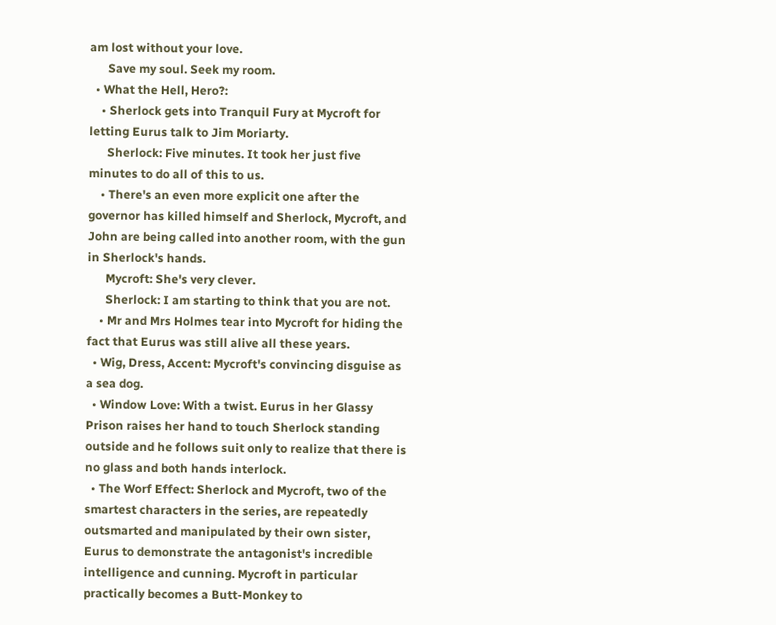am lost without your love.
      Save my soul. Seek my room.
  • What the Hell, Hero?:
    • Sherlock gets into Tranquil Fury at Mycroft for letting Eurus talk to Jim Moriarty.
      Sherlock: Five minutes. It took her just five minutes to do all of this to us.
    • There's an even more explicit one after the governor has killed himself and Sherlock, Mycroft, and John are being called into another room, with the gun in Sherlock's hands.
      Mycroft: She's very clever.
      Sherlock: I am starting to think that you are not.
    • Mr and Mrs Holmes tear into Mycroft for hiding the fact that Eurus was still alive all these years.
  • Wig, Dress, Accent: Mycroft's convincing disguise as a sea dog.
  • Window Love: With a twist. Eurus in her Glassy Prison raises her hand to touch Sherlock standing outside and he follows suit only to realize that there is no glass and both hands interlock.
  • The Worf Effect: Sherlock and Mycroft, two of the smartest characters in the series, are repeatedly outsmarted and manipulated by their own sister, Eurus to demonstrate the antagonist's incredible intelligence and cunning. Mycroft in particular practically becomes a Butt-Monkey to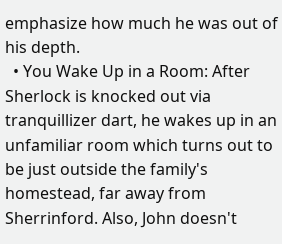emphasize how much he was out of his depth.
  • You Wake Up in a Room: After Sherlock is knocked out via tranquillizer dart, he wakes up in an unfamiliar room which turns out to be just outside the family's homestead, far away from Sherrinford. Also, John doesn't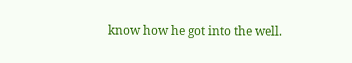know how he got into the well.